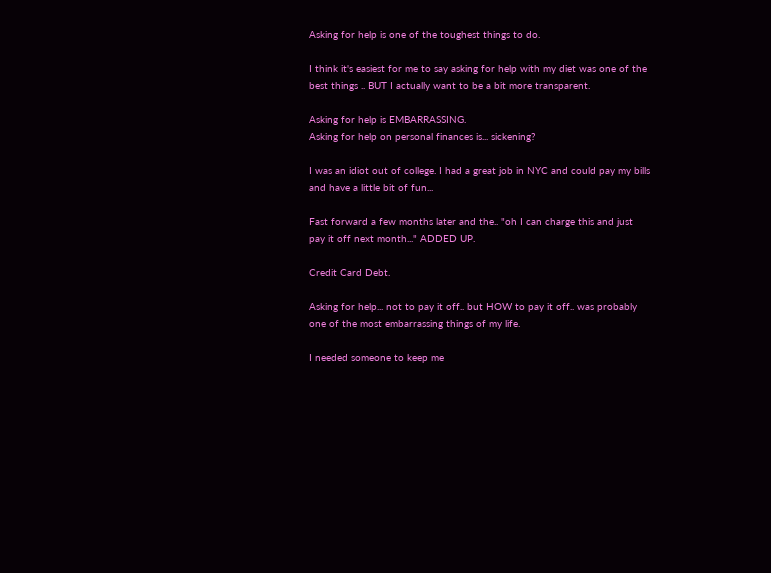Asking for help is one of the toughest things to do.

I think it's easiest for me to say asking for help with my diet was one of the best things .. BUT I actually want to be a bit more transparent.

Asking for help is EMBARRASSING.
Asking for help on personal finances is... sickening?

I was an idiot out of college. I had a great job in NYC and could pay my bills and have a little bit of fun...

Fast forward a few months later and the.. "oh I can charge this and just pay it off next month..." ADDED UP.

Credit Card Debt.

Asking for help... not to pay it off.. but HOW to pay it off.. was probably one of the most embarrassing things of my life.

I needed someone to keep me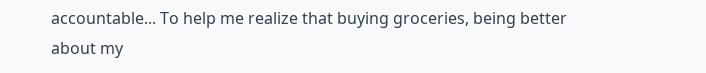accountable... To help me realize that buying groceries, being better about my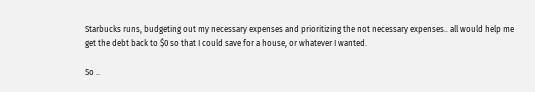Starbucks runs, budgeting out my necessary expenses and prioritizing the not necessary expenses.. all would help me get the debt back to $0 so that I could save for a house, or whatever I wanted.

So ..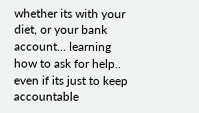whether its with your diet, or your bank account... learning how to ask for help.. even if its just to keep accountable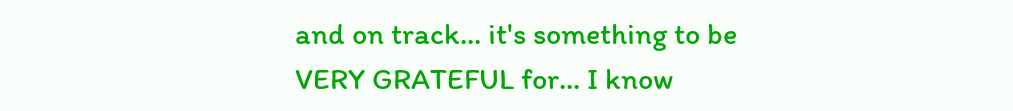and on track... it's something to be VERY GRATEFUL for... I know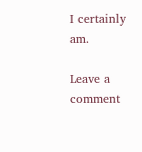I certainly am.

Leave a comment